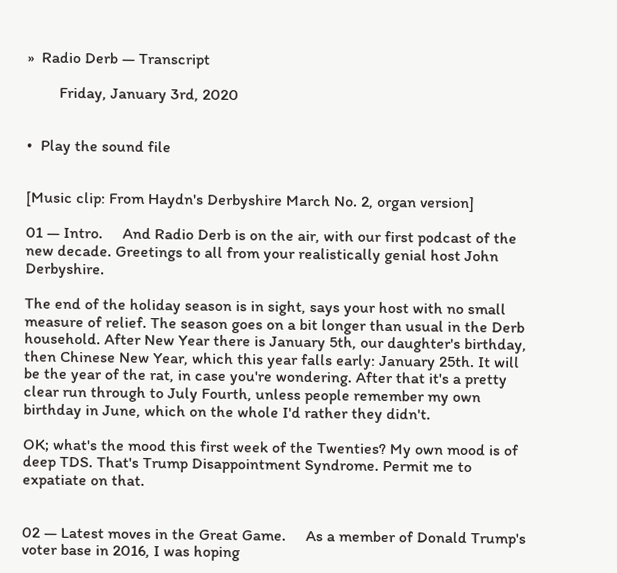»  Radio Derb — Transcript

        Friday, January 3rd, 2020


•  Play the sound file


[Music clip: From Haydn's Derbyshire March No. 2, organ version]

01 — Intro.     And Radio Derb is on the air, with our first podcast of the new decade. Greetings to all from your realistically genial host John Derbyshire.

The end of the holiday season is in sight, says your host with no small measure of relief. The season goes on a bit longer than usual in the Derb household. After New Year there is January 5th, our daughter's birthday, then Chinese New Year, which this year falls early: January 25th. It will be the year of the rat, in case you're wondering. After that it's a pretty clear run through to July Fourth, unless people remember my own birthday in June, which on the whole I'd rather they didn't.

OK; what's the mood this first week of the Twenties? My own mood is of deep TDS. That's Trump Disappointment Syndrome. Permit me to expatiate on that.


02 — Latest moves in the Great Game.     As a member of Donald Trump's voter base in 2016, I was hoping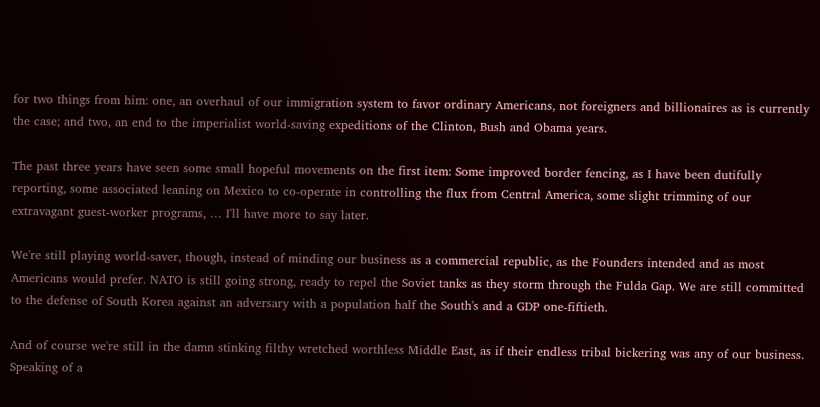for two things from him: one, an overhaul of our immigration system to favor ordinary Americans, not foreigners and billionaires as is currently the case; and two, an end to the imperialist world-saving expeditions of the Clinton, Bush and Obama years.

The past three years have seen some small hopeful movements on the first item: Some improved border fencing, as I have been dutifully reporting, some associated leaning on Mexico to co-operate in controlling the flux from Central America, some slight trimming of our extravagant guest-worker programs, … I'll have more to say later.

We're still playing world-saver, though, instead of minding our business as a commercial republic, as the Founders intended and as most Americans would prefer. NATO is still going strong, ready to repel the Soviet tanks as they storm through the Fulda Gap. We are still committed to the defense of South Korea against an adversary with a population half the South's and a GDP one-fiftieth.

And of course we're still in the damn stinking filthy wretched worthless Middle East, as if their endless tribal bickering was any of our business. Speaking of a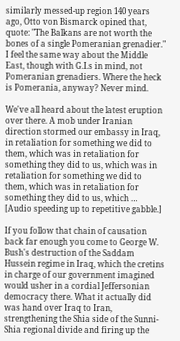similarly messed-up region 140 years ago, Otto von Bismarck opined that, quote: "The Balkans are not worth the bones of a single Pomeranian grenadier." I feel the same way about the Middle East, though with G.I.s in mind, not Pomeranian grenadiers. Where the heck is Pomerania, anyway? Never mind.

We've all heard about the latest eruption over there. A mob under Iranian direction stormed our embassy in Iraq, in retaliation for something we did to them, which was in retaliation for something they did to us, which was in retaliation for something we did to them, which was in retaliation for something they did to us, which … [Audio speeding up to repetitive gabble.]

If you follow that chain of causation back far enough you come to George W. Bush's destruction of the Saddam Hussein regime in Iraq, which the cretins in charge of our government imagined would usher in a cordial Jeffersonian democracy there. What it actually did was hand over Iraq to Iran, strengthening the Shia side of the Sunni-Shia regional divide and firing up the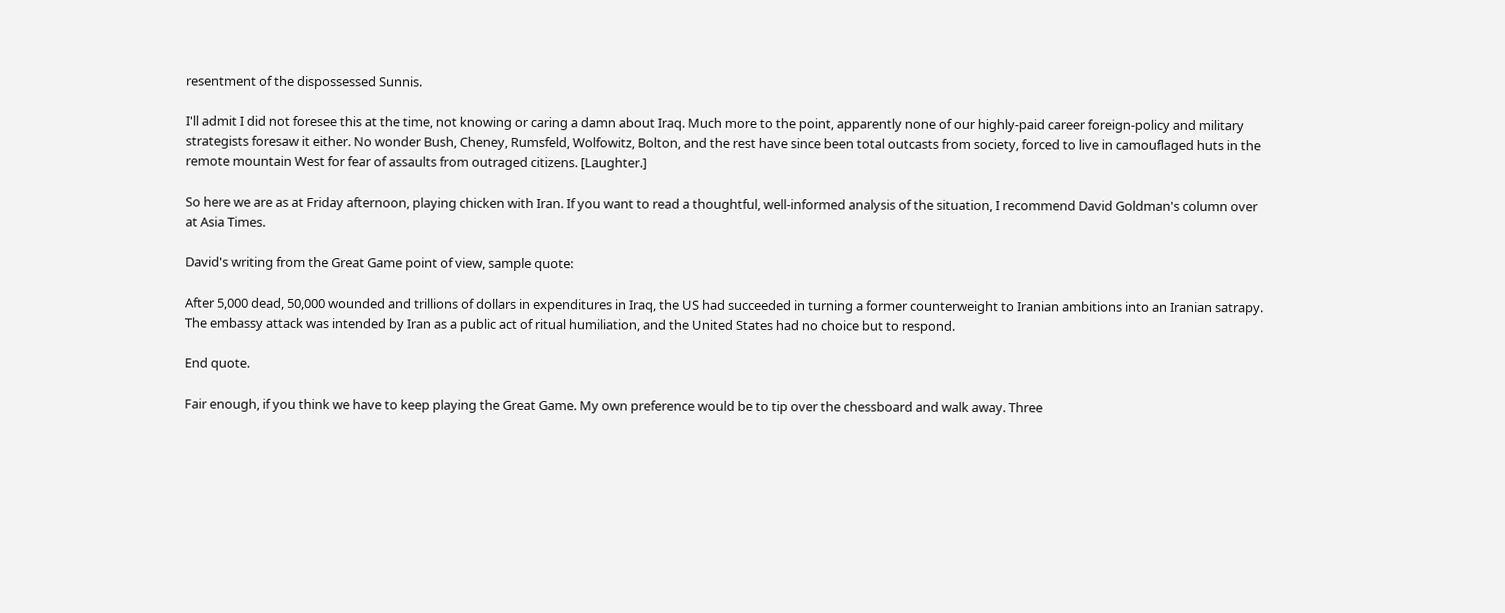resentment of the dispossessed Sunnis.

I'll admit I did not foresee this at the time, not knowing or caring a damn about Iraq. Much more to the point, apparently none of our highly-paid career foreign-policy and military strategists foresaw it either. No wonder Bush, Cheney, Rumsfeld, Wolfowitz, Bolton, and the rest have since been total outcasts from society, forced to live in camouflaged huts in the remote mountain West for fear of assaults from outraged citizens. [Laughter.]

So here we are as at Friday afternoon, playing chicken with Iran. If you want to read a thoughtful, well-informed analysis of the situation, I recommend David Goldman's column over at Asia Times.

David's writing from the Great Game point of view, sample quote:

After 5,000 dead, 50,000 wounded and trillions of dollars in expenditures in Iraq, the US had succeeded in turning a former counterweight to Iranian ambitions into an Iranian satrapy. The embassy attack was intended by Iran as a public act of ritual humiliation, and the United States had no choice but to respond.

End quote.

Fair enough, if you think we have to keep playing the Great Game. My own preference would be to tip over the chessboard and walk away. Three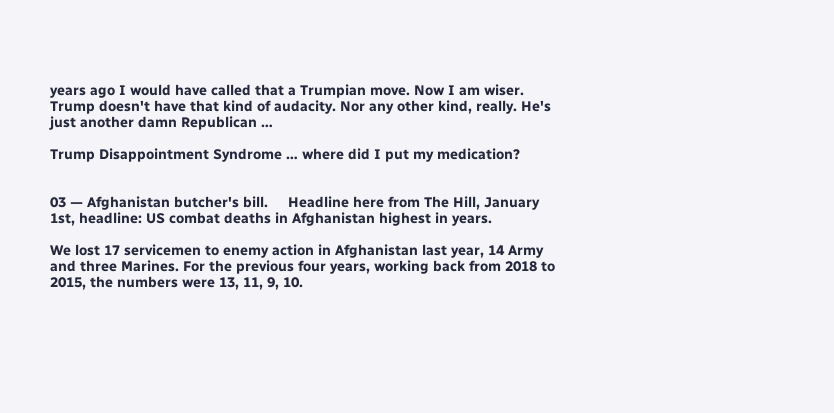years ago I would have called that a Trumpian move. Now I am wiser. Trump doesn't have that kind of audacity. Nor any other kind, really. He's just another damn Republican …

Trump Disappointment Syndrome … where did I put my medication?


03 — Afghanistan butcher's bill.     Headline here from The Hill, January 1st, headline: US combat deaths in Afghanistan highest in years.

We lost 17 servicemen to enemy action in Afghanistan last year, 14 Army and three Marines. For the previous four years, working back from 2018 to 2015, the numbers were 13, 11, 9, 10.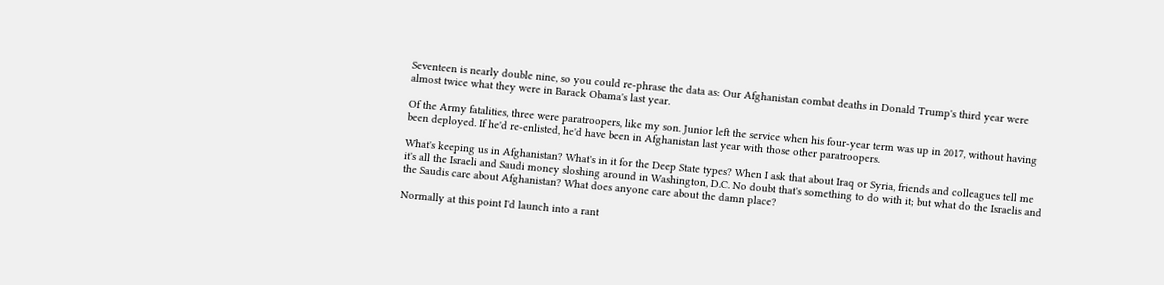Seventeen is nearly double nine, so you could re-phrase the data as: Our Afghanistan combat deaths in Donald Trump's third year were almost twice what they were in Barack Obama's last year.

Of the Army fatalities, three were paratroopers, like my son. Junior left the service when his four-year term was up in 2017, without having been deployed. If he'd re-enlisted, he'd have been in Afghanistan last year with those other paratroopers.

What's keeping us in Afghanistan? What's in it for the Deep State types? When I ask that about Iraq or Syria, friends and colleagues tell me it's all the Israeli and Saudi money sloshing around in Washington, D.C. No doubt that's something to do with it; but what do the Israelis and the Saudis care about Afghanistan? What does anyone care about the damn place?

Normally at this point I'd launch into a rant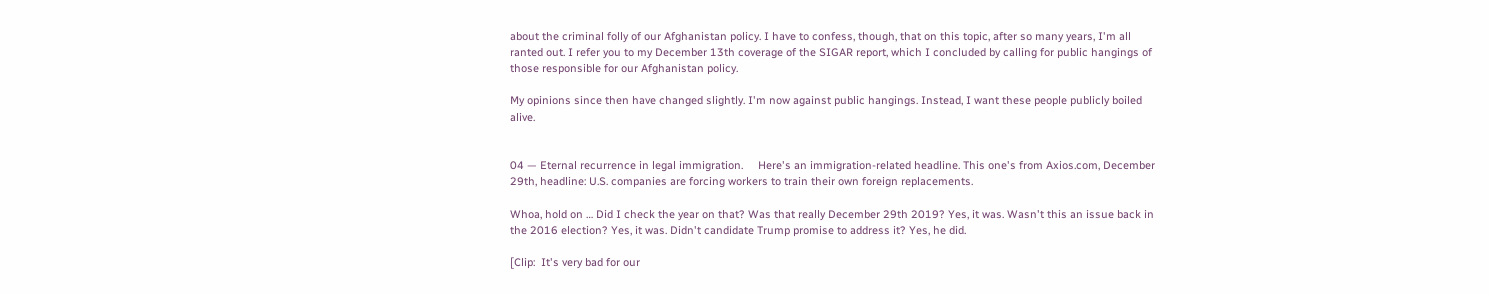about the criminal folly of our Afghanistan policy. I have to confess, though, that on this topic, after so many years, I'm all ranted out. I refer you to my December 13th coverage of the SIGAR report, which I concluded by calling for public hangings of those responsible for our Afghanistan policy.

My opinions since then have changed slightly. I'm now against public hangings. Instead, I want these people publicly boiled alive.


04 — Eternal recurrence in legal immigration.     Here's an immigration-related headline. This one's from Axios.com, December 29th, headline: U.S. companies are forcing workers to train their own foreign replacements.

Whoa, hold on … Did I check the year on that? Was that really December 29th 2019? Yes, it was. Wasn't this an issue back in the 2016 election? Yes, it was. Didn't candidate Trump promise to address it? Yes, he did.

[Clip:  It's very bad for our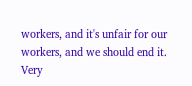workers, and it's unfair for our workers, and we should end it. Very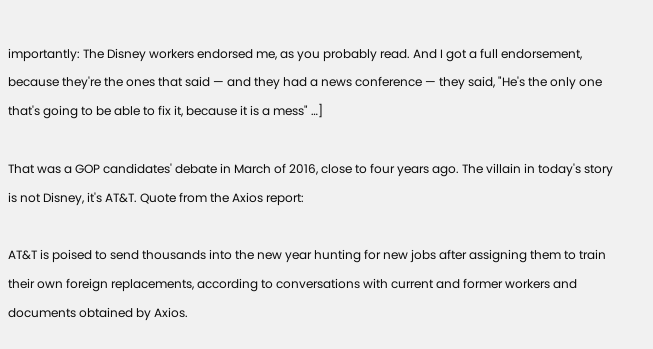importantly: The Disney workers endorsed me, as you probably read. And I got a full endorsement, because they're the ones that said — and they had a news conference — they said, "He's the only one that's going to be able to fix it, because it is a mess" …]

That was a GOP candidates' debate in March of 2016, close to four years ago. The villain in today's story is not Disney, it's AT&T. Quote from the Axios report:

AT&T is poised to send thousands into the new year hunting for new jobs after assigning them to train their own foreign replacements, according to conversations with current and former workers and documents obtained by Axios.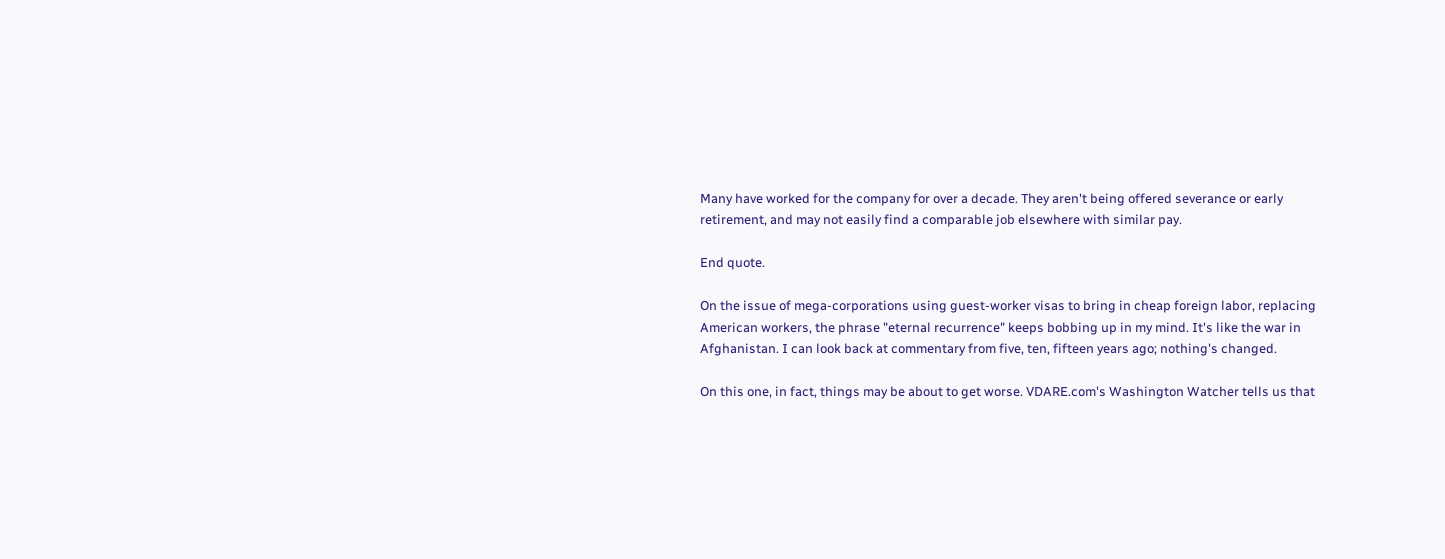Many have worked for the company for over a decade. They aren't being offered severance or early retirement, and may not easily find a comparable job elsewhere with similar pay.

End quote.

On the issue of mega-corporations using guest-worker visas to bring in cheap foreign labor, replacing American workers, the phrase "eternal recurrence" keeps bobbing up in my mind. It's like the war in Afghanistan. I can look back at commentary from five, ten, fifteen years ago; nothing's changed.

On this one, in fact, things may be about to get worse. VDARE.com's Washington Watcher tells us that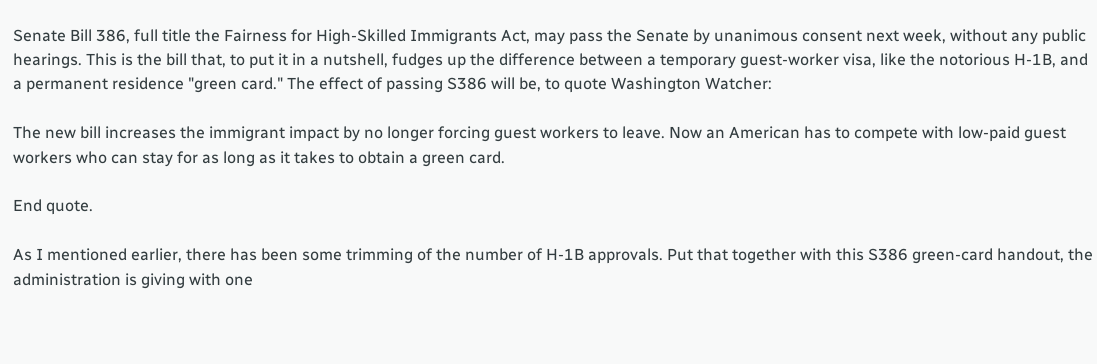Senate Bill 386, full title the Fairness for High-Skilled Immigrants Act, may pass the Senate by unanimous consent next week, without any public hearings. This is the bill that, to put it in a nutshell, fudges up the difference between a temporary guest-worker visa, like the notorious H-1B, and a permanent residence "green card." The effect of passing S386 will be, to quote Washington Watcher:

The new bill increases the immigrant impact by no longer forcing guest workers to leave. Now an American has to compete with low-paid guest workers who can stay for as long as it takes to obtain a green card.

End quote.

As I mentioned earlier, there has been some trimming of the number of H-1B approvals. Put that together with this S386 green-card handout, the administration is giving with one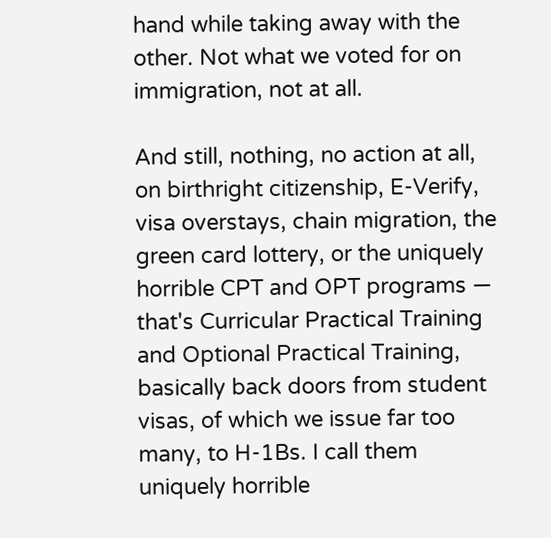hand while taking away with the other. Not what we voted for on immigration, not at all.

And still, nothing, no action at all, on birthright citizenship, E-Verify, visa overstays, chain migration, the green card lottery, or the uniquely horrible CPT and OPT programs — that's Curricular Practical Training and Optional Practical Training, basically back doors from student visas, of which we issue far too many, to H-1Bs. I call them uniquely horrible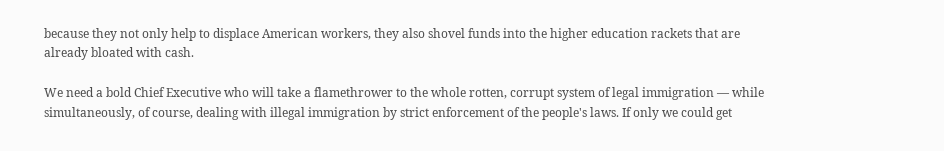because they not only help to displace American workers, they also shovel funds into the higher education rackets that are already bloated with cash.

We need a bold Chief Executive who will take a flamethrower to the whole rotten, corrupt system of legal immigration — while simultaneously, of course, dealing with illegal immigration by strict enforcement of the people's laws. If only we could get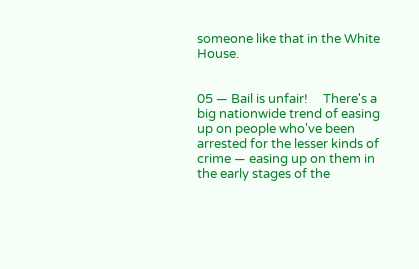someone like that in the White House.


05 — Bail is unfair!     There's a big nationwide trend of easing up on people who've been arrested for the lesser kinds of crime — easing up on them in the early stages of the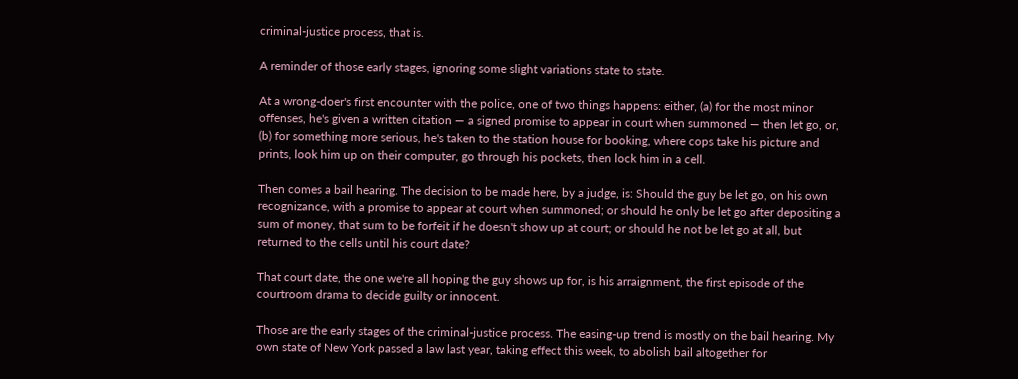criminal-justice process, that is.

A reminder of those early stages, ignoring some slight variations state to state.

At a wrong-doer's first encounter with the police, one of two things happens: either, (a) for the most minor offenses, he's given a written citation — a signed promise to appear in court when summoned — then let go, or, (b) for something more serious, he's taken to the station house for booking, where cops take his picture and prints, look him up on their computer, go through his pockets, then lock him in a cell.

Then comes a bail hearing. The decision to be made here, by a judge, is: Should the guy be let go, on his own recognizance, with a promise to appear at court when summoned; or should he only be let go after depositing a sum of money, that sum to be forfeit if he doesn't show up at court; or should he not be let go at all, but returned to the cells until his court date?

That court date, the one we're all hoping the guy shows up for, is his arraignment, the first episode of the courtroom drama to decide guilty or innocent.

Those are the early stages of the criminal-justice process. The easing-up trend is mostly on the bail hearing. My own state of New York passed a law last year, taking effect this week, to abolish bail altogether for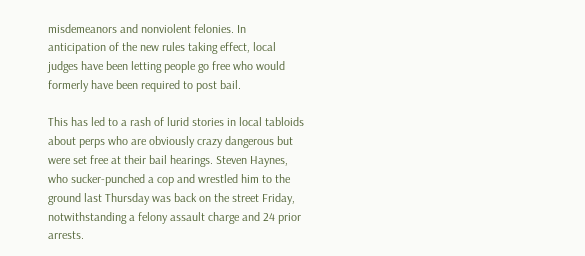misdemeanors and nonviolent felonies. In anticipation of the new rules taking effect, local judges have been letting people go free who would formerly have been required to post bail.

This has led to a rash of lurid stories in local tabloids about perps who are obviously crazy dangerous but were set free at their bail hearings. Steven Haynes, who sucker-punched a cop and wrestled him to the ground last Thursday was back on the street Friday, notwithstanding a felony assault charge and 24 prior arrests.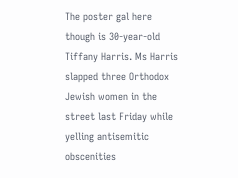The poster gal here though is 30-year-old Tiffany Harris. Ms Harris slapped three Orthodox Jewish women in the street last Friday while yelling antisemitic obscenities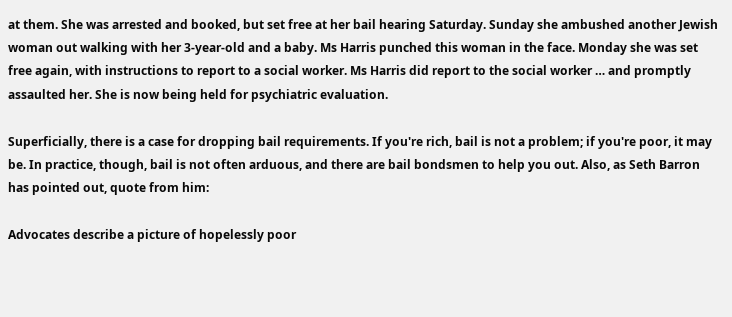at them. She was arrested and booked, but set free at her bail hearing Saturday. Sunday she ambushed another Jewish woman out walking with her 3-year-old and a baby. Ms Harris punched this woman in the face. Monday she was set free again, with instructions to report to a social worker. Ms Harris did report to the social worker … and promptly assaulted her. She is now being held for psychiatric evaluation.

Superficially, there is a case for dropping bail requirements. If you're rich, bail is not a problem; if you're poor, it may be. In practice, though, bail is not often arduous, and there are bail bondsmen to help you out. Also, as Seth Barron has pointed out, quote from him:

Advocates describe a picture of hopelessly poor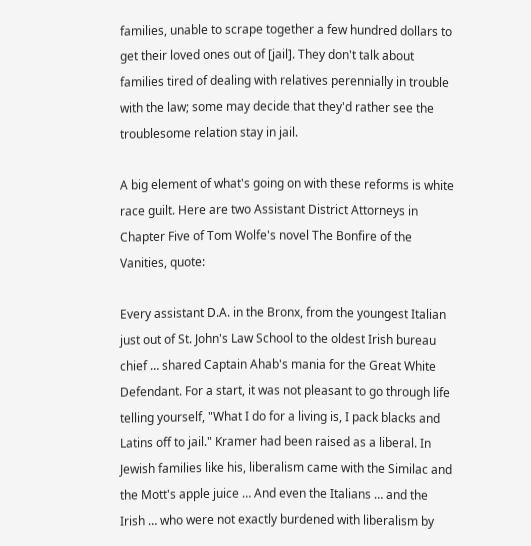families, unable to scrape together a few hundred dollars to get their loved ones out of [jail]. They don't talk about families tired of dealing with relatives perennially in trouble with the law; some may decide that they'd rather see the troublesome relation stay in jail.

A big element of what's going on with these reforms is white race guilt. Here are two Assistant District Attorneys in Chapter Five of Tom Wolfe's novel The Bonfire of the Vanities, quote:

Every assistant D.A. in the Bronx, from the youngest Italian just out of St. John's Law School to the oldest Irish bureau chief … shared Captain Ahab's mania for the Great White Defendant. For a start, it was not pleasant to go through life telling yourself, "What I do for a living is, I pack blacks and Latins off to jail." Kramer had been raised as a liberal. In Jewish families like his, liberalism came with the Similac and the Mott's apple juice … And even the Italians … and the Irish … who were not exactly burdened with liberalism by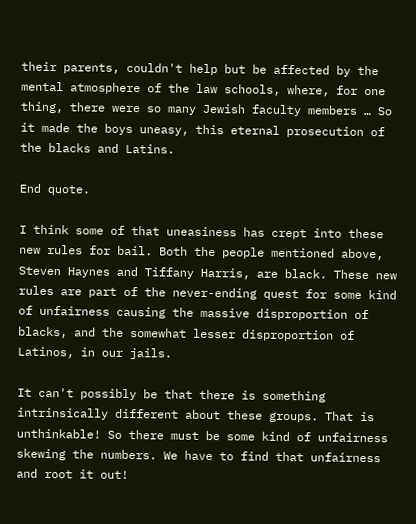their parents, couldn't help but be affected by the mental atmosphere of the law schools, where, for one thing, there were so many Jewish faculty members … So it made the boys uneasy, this eternal prosecution of the blacks and Latins.

End quote.

I think some of that uneasiness has crept into these new rules for bail. Both the people mentioned above, Steven Haynes and Tiffany Harris, are black. These new rules are part of the never-ending quest for some kind of unfairness causing the massive disproportion of blacks, and the somewhat lesser disproportion of Latinos, in our jails.

It can't possibly be that there is something intrinsically different about these groups. That is unthinkable! So there must be some kind of unfairness skewing the numbers. We have to find that unfairness and root it out!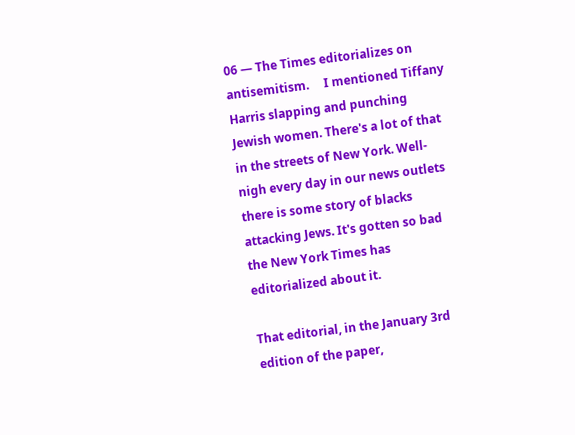06 — The Times editorializes on antisemitism.     I mentioned Tiffany Harris slapping and punching Jewish women. There's a lot of that in the streets of New York. Well-nigh every day in our news outlets there is some story of blacks attacking Jews. It's gotten so bad the New York Times has editorialized about it.

That editorial, in the January 3rd edition of the paper,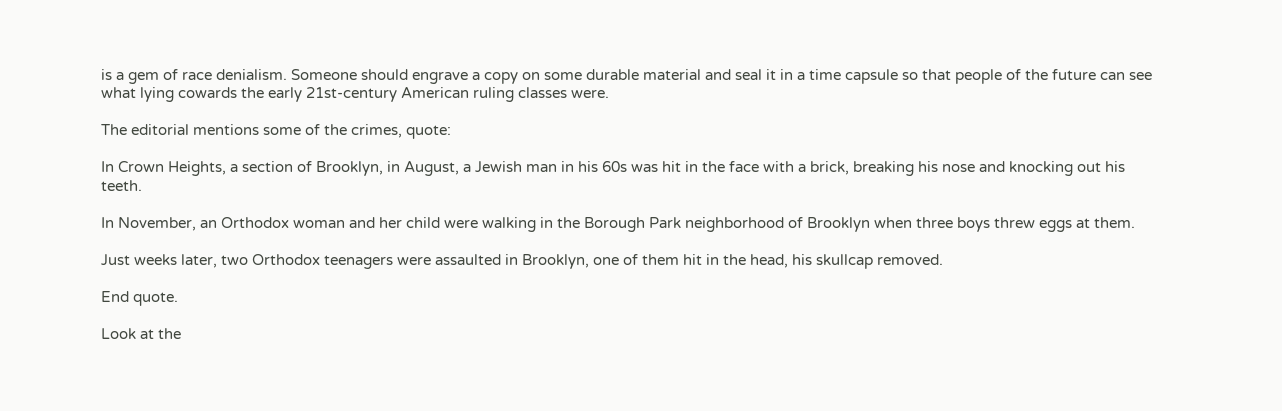is a gem of race denialism. Someone should engrave a copy on some durable material and seal it in a time capsule so that people of the future can see what lying cowards the early 21st-century American ruling classes were.

The editorial mentions some of the crimes, quote:

In Crown Heights, a section of Brooklyn, in August, a Jewish man in his 60s was hit in the face with a brick, breaking his nose and knocking out his teeth.

In November, an Orthodox woman and her child were walking in the Borough Park neighborhood of Brooklyn when three boys threw eggs at them.

Just weeks later, two Orthodox teenagers were assaulted in Brooklyn, one of them hit in the head, his skullcap removed.

End quote.

Look at the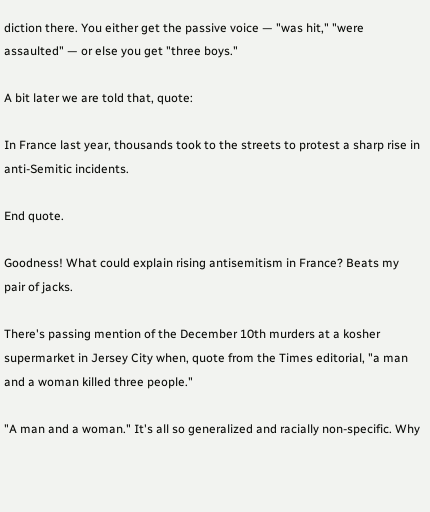diction there. You either get the passive voice — "was hit," "were assaulted" — or else you get "three boys."

A bit later we are told that, quote:

In France last year, thousands took to the streets to protest a sharp rise in anti-Semitic incidents.

End quote.

Goodness! What could explain rising antisemitism in France? Beats my pair of jacks.

There's passing mention of the December 10th murders at a kosher supermarket in Jersey City when, quote from the Times editorial, "a man and a woman killed three people."

"A man and a woman." It's all so generalized and racially non-specific. Why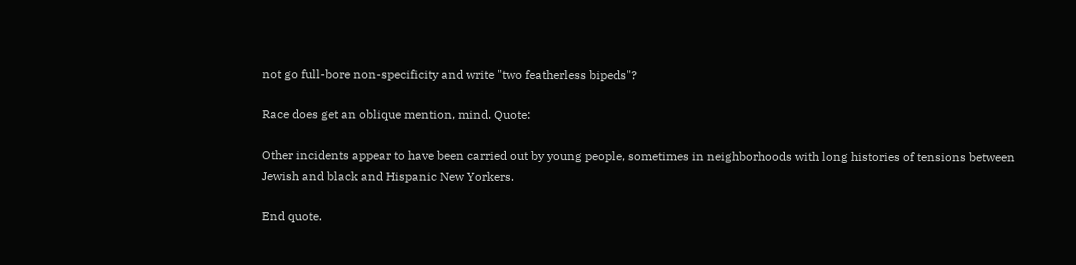not go full-bore non-specificity and write "two featherless bipeds"?

Race does get an oblique mention, mind. Quote:

Other incidents appear to have been carried out by young people, sometimes in neighborhoods with long histories of tensions between Jewish and black and Hispanic New Yorkers.

End quote.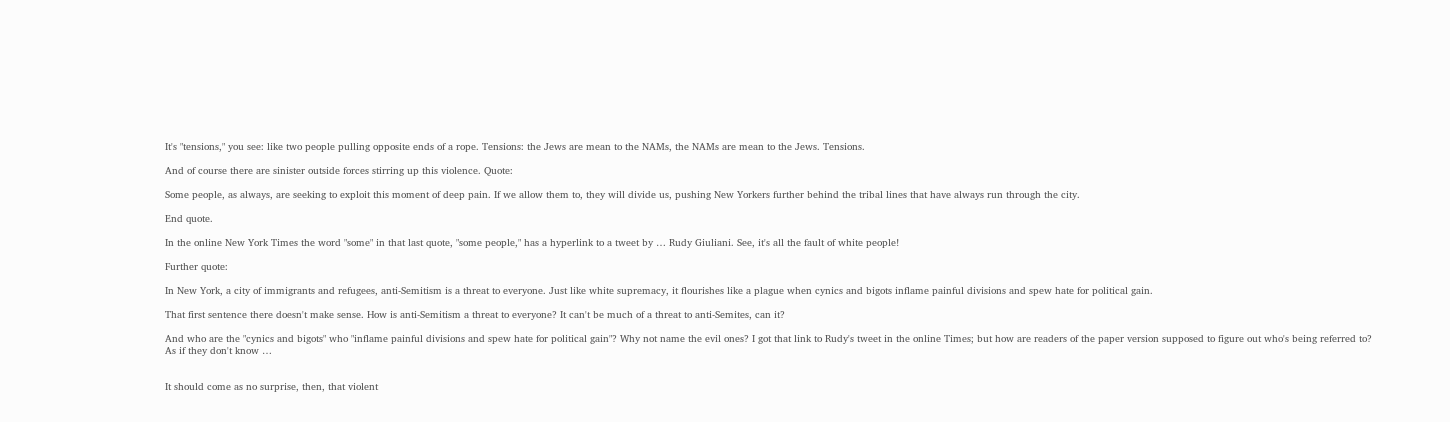It's "tensions," you see: like two people pulling opposite ends of a rope. Tensions: the Jews are mean to the NAMs, the NAMs are mean to the Jews. Tensions.

And of course there are sinister outside forces stirring up this violence. Quote:

Some people, as always, are seeking to exploit this moment of deep pain. If we allow them to, they will divide us, pushing New Yorkers further behind the tribal lines that have always run through the city.

End quote.

In the online New York Times the word "some" in that last quote, "some people," has a hyperlink to a tweet by … Rudy Giuliani. See, it's all the fault of white people!

Further quote:

In New York, a city of immigrants and refugees, anti-Semitism is a threat to everyone. Just like white supremacy, it flourishes like a plague when cynics and bigots inflame painful divisions and spew hate for political gain.

That first sentence there doesn't make sense. How is anti-Semitism a threat to everyone? It can't be much of a threat to anti-Semites, can it?

And who are the "cynics and bigots" who "inflame painful divisions and spew hate for political gain"? Why not name the evil ones? I got that link to Rudy's tweet in the online Times; but how are readers of the paper version supposed to figure out who's being referred to? As if they don't know …


It should come as no surprise, then, that violent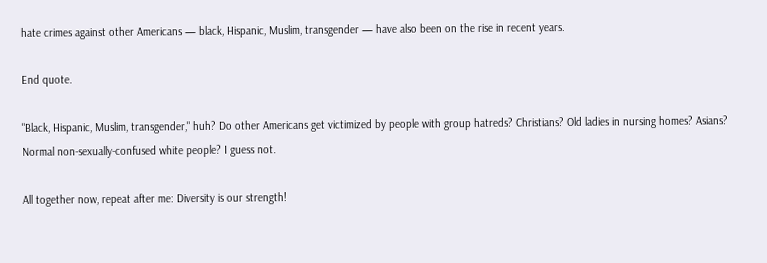hate crimes against other Americans — black, Hispanic, Muslim, transgender — have also been on the rise in recent years.

End quote.

"Black, Hispanic, Muslim, transgender," huh? Do other Americans get victimized by people with group hatreds? Christians? Old ladies in nursing homes? Asians? Normal non-sexually-confused white people? I guess not.

All together now, repeat after me: Diversity is our strength!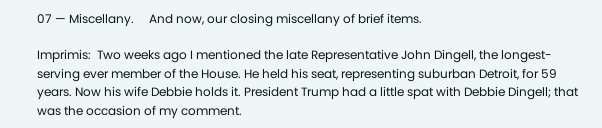07 — Miscellany.     And now, our closing miscellany of brief items.

Imprimis:  Two weeks ago I mentioned the late Representative John Dingell, the longest-serving ever member of the House. He held his seat, representing suburban Detroit, for 59 years. Now his wife Debbie holds it. President Trump had a little spat with Debbie Dingell; that was the occasion of my comment.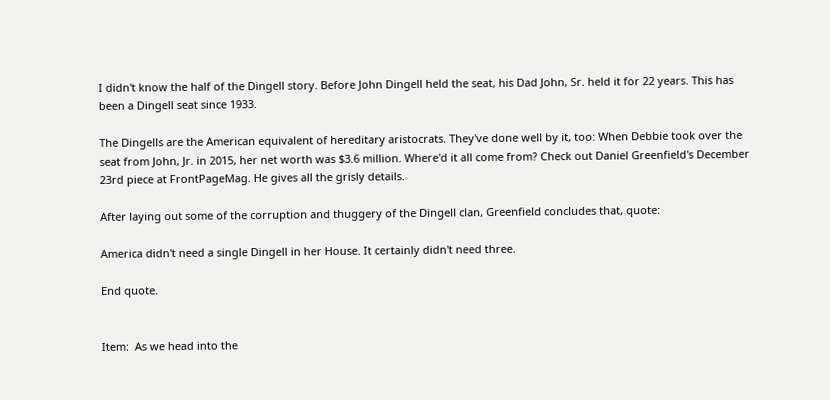I didn't know the half of the Dingell story. Before John Dingell held the seat, his Dad John, Sr. held it for 22 years. This has been a Dingell seat since 1933.

The Dingells are the American equivalent of hereditary aristocrats. They've done well by it, too: When Debbie took over the seat from John, Jr. in 2015, her net worth was $3.6 million. Where'd it all come from? Check out Daniel Greenfield's December 23rd piece at FrontPageMag. He gives all the grisly details.

After laying out some of the corruption and thuggery of the Dingell clan, Greenfield concludes that, quote:

America didn't need a single Dingell in her House. It certainly didn't need three.

End quote.


Item:  As we head into the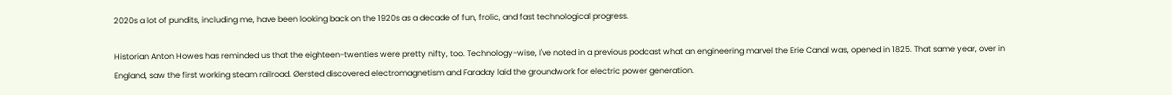2020s a lot of pundits, including me, have been looking back on the 1920s as a decade of fun, frolic, and fast technological progress.

Historian Anton Howes has reminded us that the eighteen-twenties were pretty nifty, too. Technology-wise, I've noted in a previous podcast what an engineering marvel the Erie Canal was, opened in 1825. That same year, over in England, saw the first working steam railroad. Øersted discovered electromagnetism and Faraday laid the groundwork for electric power generation.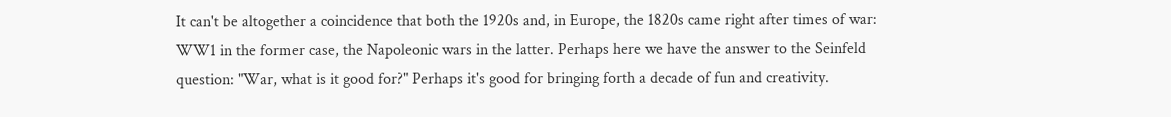It can't be altogether a coincidence that both the 1920s and, in Europe, the 1820s came right after times of war: WW1 in the former case, the Napoleonic wars in the latter. Perhaps here we have the answer to the Seinfeld question: "War, what is it good for?" Perhaps it's good for bringing forth a decade of fun and creativity.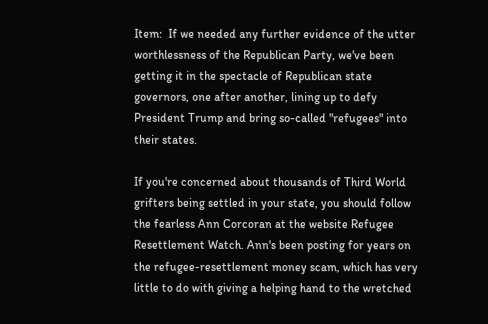Item:  If we needed any further evidence of the utter worthlessness of the Republican Party, we've been getting it in the spectacle of Republican state governors, one after another, lining up to defy President Trump and bring so-called "refugees" into their states.

If you're concerned about thousands of Third World grifters being settled in your state, you should follow the fearless Ann Corcoran at the website Refugee Resettlement Watch. Ann's been posting for years on the refugee-resettlement money scam, which has very little to do with giving a helping hand to the wretched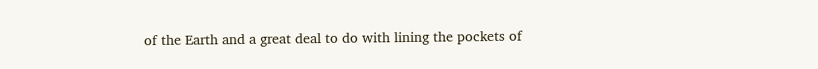of the Earth and a great deal to do with lining the pockets of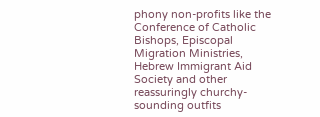phony non-profits like the Conference of Catholic Bishops, Episcopal Migration Ministries, Hebrew Immigrant Aid Society and other reassuringly churchy-sounding outfits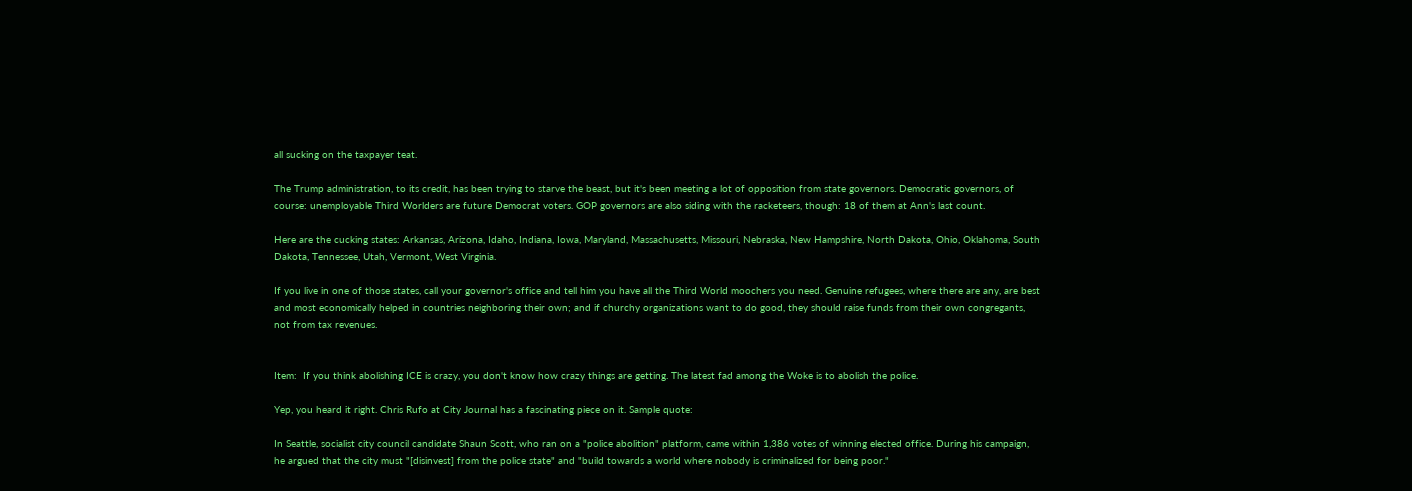all sucking on the taxpayer teat.

The Trump administration, to its credit, has been trying to starve the beast, but it's been meeting a lot of opposition from state governors. Democratic governors, of course: unemployable Third Worlders are future Democrat voters. GOP governors are also siding with the racketeers, though: 18 of them at Ann's last count.

Here are the cucking states: Arkansas, Arizona, Idaho, Indiana, Iowa, Maryland, Massachusetts, Missouri, Nebraska, New Hampshire, North Dakota, Ohio, Oklahoma, South Dakota, Tennessee, Utah, Vermont, West Virginia.

If you live in one of those states, call your governor's office and tell him you have all the Third World moochers you need. Genuine refugees, where there are any, are best and most economically helped in countries neighboring their own; and if churchy organizations want to do good, they should raise funds from their own congregants, not from tax revenues.


Item:  If you think abolishing ICE is crazy, you don't know how crazy things are getting. The latest fad among the Woke is to abolish the police.

Yep, you heard it right. Chris Rufo at City Journal has a fascinating piece on it. Sample quote:

In Seattle, socialist city council candidate Shaun Scott, who ran on a "police abolition" platform, came within 1,386 votes of winning elected office. During his campaign, he argued that the city must "[disinvest] from the police state" and "build towards a world where nobody is criminalized for being poor."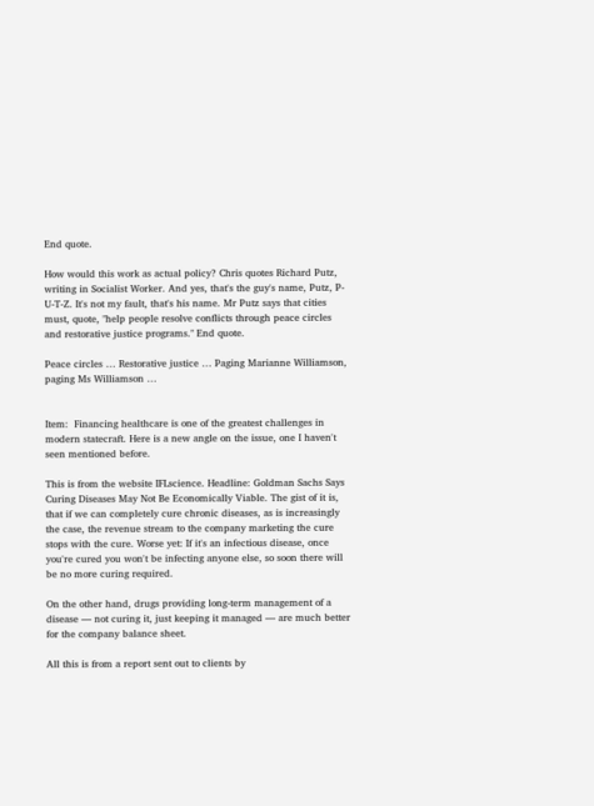End quote.

How would this work as actual policy? Chris quotes Richard Putz, writing in Socialist Worker. And yes, that's the guy's name, Putz, P-U-T-Z. It's not my fault, that's his name. Mr Putz says that cities must, quote, "help people resolve conflicts through peace circles and restorative justice programs." End quote.

Peace circles … Restorative justice … Paging Marianne Williamson, paging Ms Williamson …


Item:  Financing healthcare is one of the greatest challenges in modern statecraft. Here is a new angle on the issue, one I haven't seen mentioned before.

This is from the website IFLscience. Headline: Goldman Sachs Says Curing Diseases May Not Be Economically Viable. The gist of it is, that if we can completely cure chronic diseases, as is increasingly the case, the revenue stream to the company marketing the cure stops with the cure. Worse yet: If it's an infectious disease, once you're cured you won't be infecting anyone else, so soon there will be no more curing required.

On the other hand, drugs providing long-term management of a disease — not curing it, just keeping it managed — are much better for the company balance sheet.

All this is from a report sent out to clients by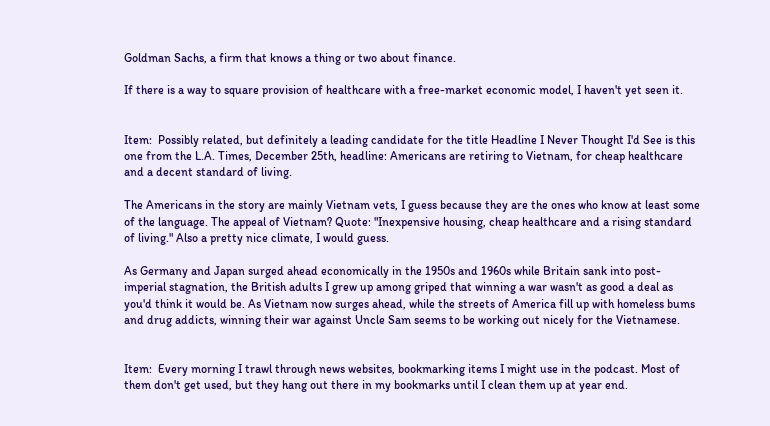Goldman Sachs, a firm that knows a thing or two about finance.

If there is a way to square provision of healthcare with a free-market economic model, I haven't yet seen it.


Item:  Possibly related, but definitely a leading candidate for the title Headline I Never Thought I'd See is this one from the L.A. Times, December 25th, headline: Americans are retiring to Vietnam, for cheap healthcare and a decent standard of living.

The Americans in the story are mainly Vietnam vets, I guess because they are the ones who know at least some of the language. The appeal of Vietnam? Quote: "Inexpensive housing, cheap healthcare and a rising standard of living." Also a pretty nice climate, I would guess.

As Germany and Japan surged ahead economically in the 1950s and 1960s while Britain sank into post-imperial stagnation, the British adults I grew up among griped that winning a war wasn't as good a deal as you'd think it would be. As Vietnam now surges ahead, while the streets of America fill up with homeless bums and drug addicts, winning their war against Uncle Sam seems to be working out nicely for the Vietnamese.


Item:  Every morning I trawl through news websites, bookmarking items I might use in the podcast. Most of them don't get used, but they hang out there in my bookmarks until I clean them up at year end.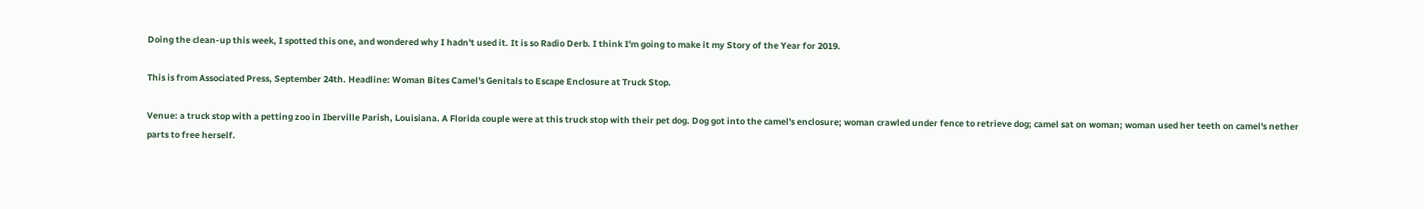Doing the clean-up this week, I spotted this one, and wondered why I hadn't used it. It is so Radio Derb. I think I'm going to make it my Story of the Year for 2019.

This is from Associated Press, September 24th. Headline: Woman Bites Camel's Genitals to Escape Enclosure at Truck Stop.

Venue: a truck stop with a petting zoo in Iberville Parish, Louisiana. A Florida couple were at this truck stop with their pet dog. Dog got into the camel's enclosure; woman crawled under fence to retrieve dog; camel sat on woman; woman used her teeth on camel's nether parts to free herself.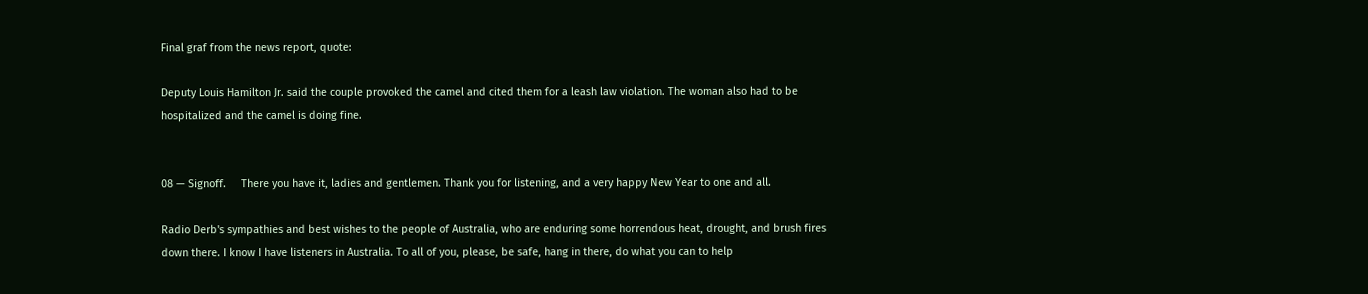Final graf from the news report, quote:

Deputy Louis Hamilton Jr. said the couple provoked the camel and cited them for a leash law violation. The woman also had to be hospitalized and the camel is doing fine.


08 — Signoff.     There you have it, ladies and gentlemen. Thank you for listening, and a very happy New Year to one and all.

Radio Derb's sympathies and best wishes to the people of Australia, who are enduring some horrendous heat, drought, and brush fires down there. I know I have listeners in Australia. To all of you, please, be safe, hang in there, do what you can to help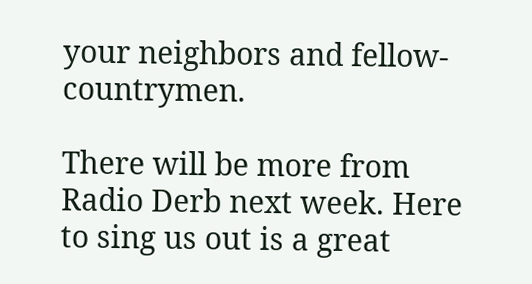your neighbors and fellow-countrymen.

There will be more from Radio Derb next week. Here to sing us out is a great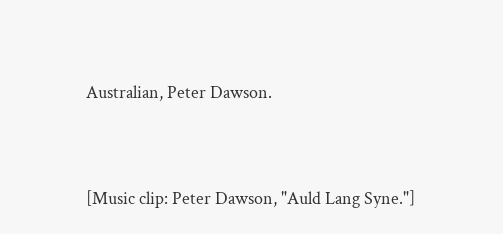Australian, Peter Dawson.


[Music clip: Peter Dawson, "Auld Lang Syne."]